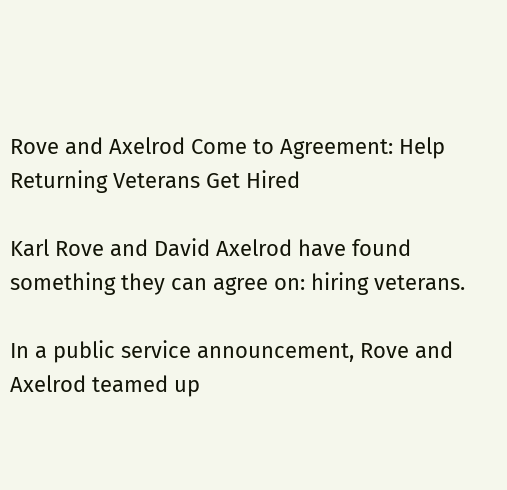Rove and Axelrod Come to Agreement: Help Returning Veterans Get Hired

Karl Rove and David Axelrod have found something they can agree on: hiring veterans.

In a public service announcement, Rove and Axelrod teamed up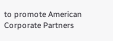to promote American Corporate Partners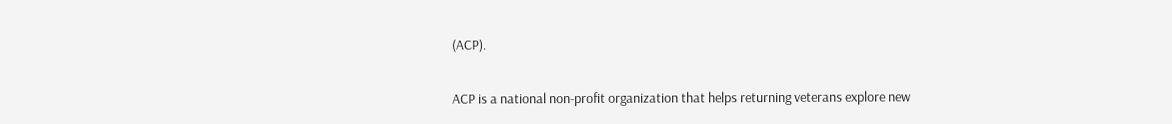(ACP).

ACP is a national non-profit organization that helps returning veterans explore new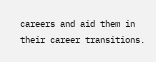careers and aid them in their career transitions.